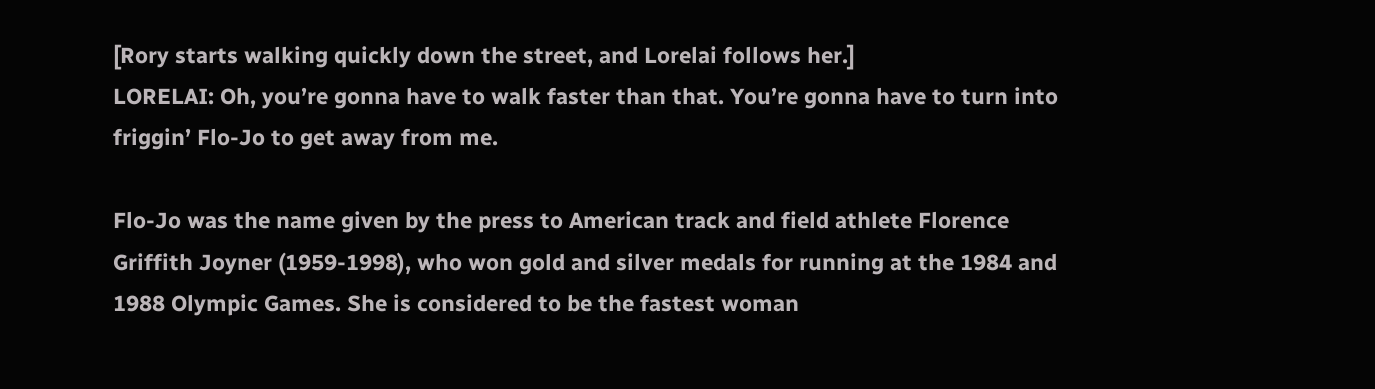[Rory starts walking quickly down the street, and Lorelai follows her.]
LORELAI: Oh, you’re gonna have to walk faster than that. You’re gonna have to turn into friggin’ Flo-Jo to get away from me.

Flo-Jo was the name given by the press to American track and field athlete Florence Griffith Joyner (1959-1998), who won gold and silver medals for running at the 1984 and 1988 Olympic Games. She is considered to be the fastest woman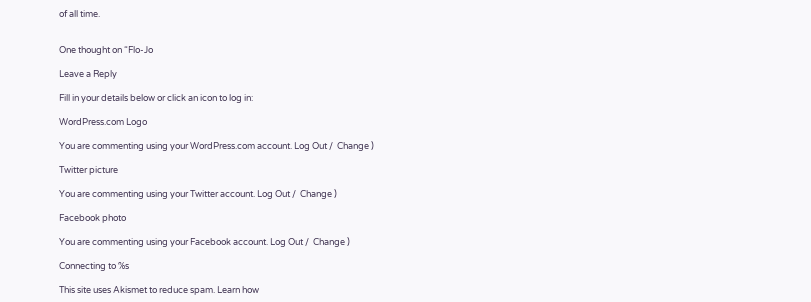of all time.


One thought on “Flo-Jo

Leave a Reply

Fill in your details below or click an icon to log in:

WordPress.com Logo

You are commenting using your WordPress.com account. Log Out /  Change )

Twitter picture

You are commenting using your Twitter account. Log Out /  Change )

Facebook photo

You are commenting using your Facebook account. Log Out /  Change )

Connecting to %s

This site uses Akismet to reduce spam. Learn how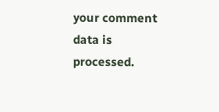your comment data is processed.